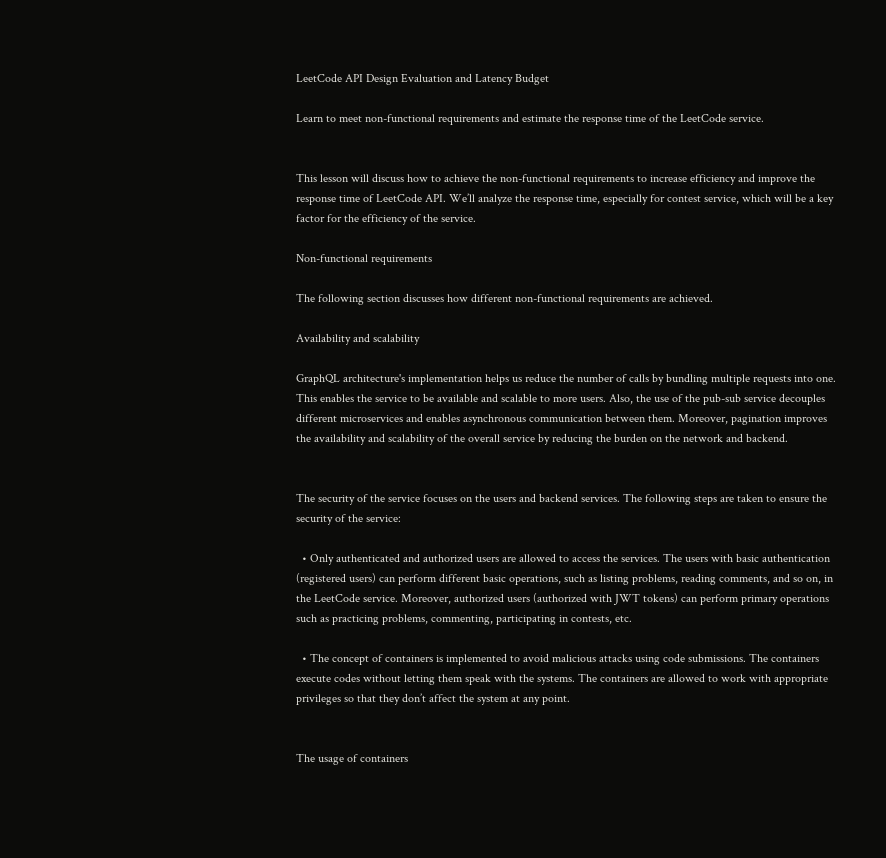LeetCode API Design Evaluation and Latency Budget

Learn to meet non-functional requirements and estimate the response time of the LeetCode service.


This lesson will discuss how to achieve the non-functional requirements to increase efficiency and improve the response time of LeetCode API. We’ll analyze the response time, especially for contest service, which will be a key factor for the efficiency of the service.

Non-functional requirements

The following section discusses how different non-functional requirements are achieved.

Availability and scalability

GraphQL architecture's implementation helps us reduce the number of calls by bundling multiple requests into one. This enables the service to be available and scalable to more users. Also, the use of the pub-sub service decouples different microservices and enables asynchronous communication between them. Moreover, pagination improves the availability and scalability of the overall service by reducing the burden on the network and backend.


The security of the service focuses on the users and backend services. The following steps are taken to ensure the security of the service:

  • Only authenticated and authorized users are allowed to access the services. The users with basic authentication (registered users) can perform different basic operations, such as listing problems, reading comments, and so on, in the LeetCode service. Moreover, authorized users (authorized with JWT tokens) can perform primary operations such as practicing problems, commenting, participating in contests, etc.

  • The concept of containers is implemented to avoid malicious attacks using code submissions. The containers execute codes without letting them speak with the systems. The containers are allowed to work with appropriate privileges so that they don’t affect the system at any point.


The usage of containers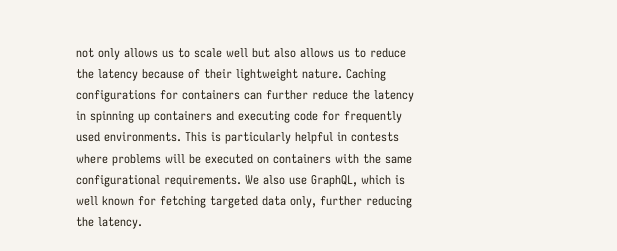not only allows us to scale well but also allows us to reduce the latency because of their lightweight nature. Caching configurations for containers can further reduce the latency in spinning up containers and executing code for frequently used environments. This is particularly helpful in contests where problems will be executed on containers with the same configurational requirements. We also use GraphQL, which is well known for fetching targeted data only, further reducing the latency.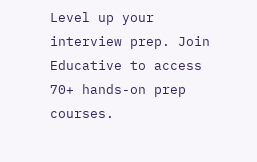Level up your interview prep. Join Educative to access 70+ hands-on prep courses.